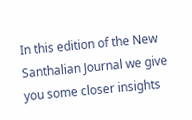In this edition of the New Santhalian Journal we give you some closer insights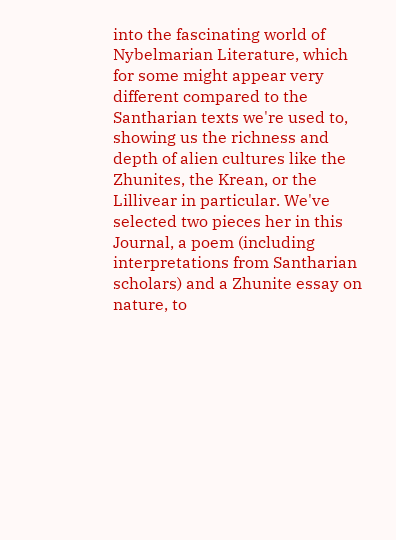into the fascinating world of Nybelmarian Literature, which for some might appear very different compared to the Santharian texts we're used to, showing us the richness and depth of alien cultures like the Zhunites, the Krean, or the Lillivear in particular. We've selected two pieces her in this Journal, a poem (including interpretations from Santharian scholars) and a Zhunite essay on nature, to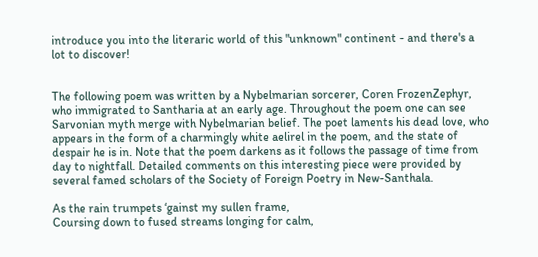introduce you into the literaric world of this "unknown" continent - and there's a lot to discover!


The following poem was written by a Nybelmarian sorcerer, Coren FrozenZephyr, who immigrated to Santharia at an early age. Throughout the poem one can see Sarvonian myth merge with Nybelmarian belief. The poet laments his dead love, who appears in the form of a charmingly white aelirel in the poem, and the state of despair he is in. Note that the poem darkens as it follows the passage of time from day to nightfall. Detailed comments on this interesting piece were provided by several famed scholars of the Society of Foreign Poetry in New-Santhala.

As the rain trumpets ‘gainst my sullen frame,
Coursing down to fused streams longing for calm,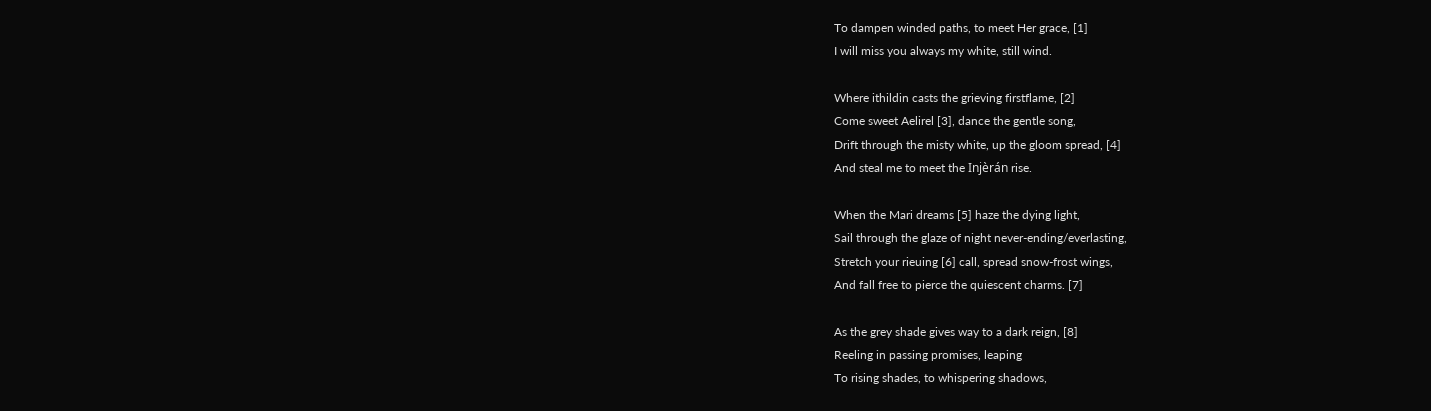To dampen winded paths, to meet Her grace, [1]
I will miss you always my white, still wind.

Where ithildin casts the grieving firstflame, [2]
Come sweet Aelirel [3], dance the gentle song,
Drift through the misty white, up the gloom spread, [4]
And steal me to meet the Injèrán rise.

When the Mari dreams [5] haze the dying light,
Sail through the glaze of night never-ending/everlasting,
Stretch your rieuing [6] call, spread snow-frost wings,
And fall free to pierce the quiescent charms. [7]

As the grey shade gives way to a dark reign, [8]
Reeling in passing promises, leaping
To rising shades, to whispering shadows,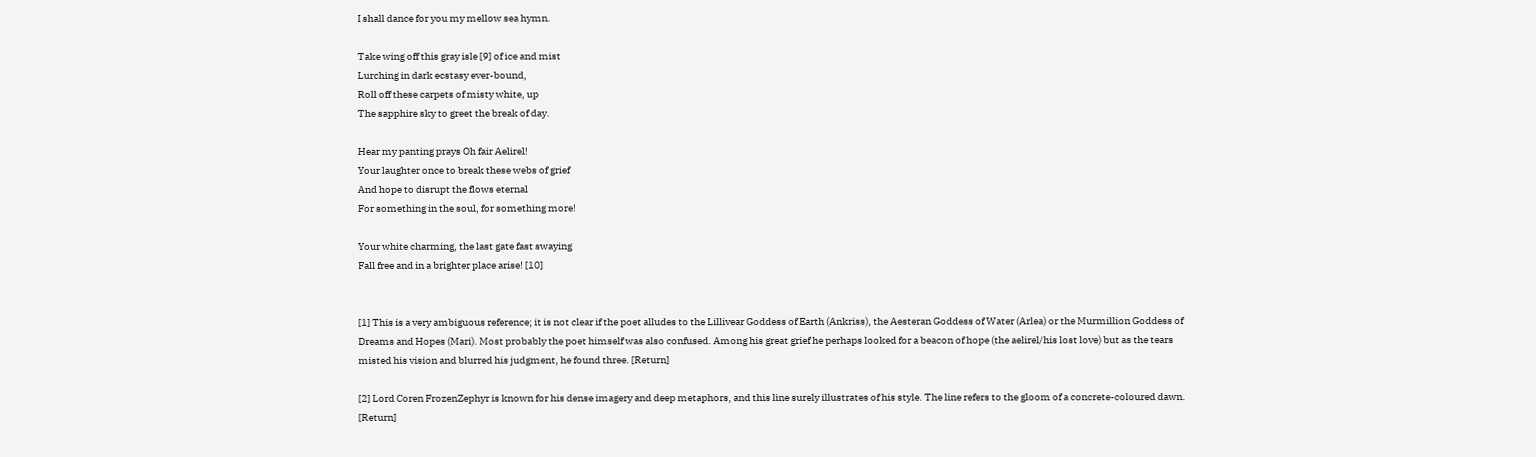I shall dance for you my mellow sea hymn.

Take wing off this gray isle [9] of ice and mist
Lurching in dark ecstasy ever-bound,
Roll off these carpets of misty white, up
The sapphire sky to greet the break of day.

Hear my panting prays Oh fair Aelirel!
Your laughter once to break these webs of grief
And hope to disrupt the flows eternal
For something in the soul, for something more!

Your white charming, the last gate fast swaying
Fall free and in a brighter place arise! [10]


[1] This is a very ambiguous reference; it is not clear if the poet alludes to the Lillivear Goddess of Earth (Ankriss), the Aesteran Goddess of Water (Arlea) or the Murmillion Goddess of Dreams and Hopes (Mari). Most probably the poet himself was also confused. Among his great grief he perhaps looked for a beacon of hope (the aelirel/his lost love) but as the tears misted his vision and blurred his judgment, he found three. [Return]

[2] Lord Coren FrozenZephyr is known for his dense imagery and deep metaphors, and this line surely illustrates of his style. The line refers to the gloom of a concrete-coloured dawn. [Return]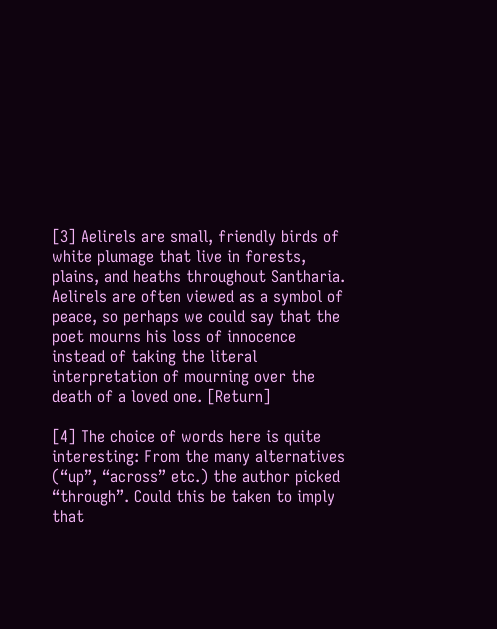[3] Aelirels are small, friendly birds of white plumage that live in forests, plains, and heaths throughout Santharia. Aelirels are often viewed as a symbol of peace, so perhaps we could say that the poet mourns his loss of innocence instead of taking the literal interpretation of mourning over the death of a loved one. [Return]

[4] The choice of words here is quite interesting: From the many alternatives (“up”, “across” etc.) the author picked “through”. Could this be taken to imply that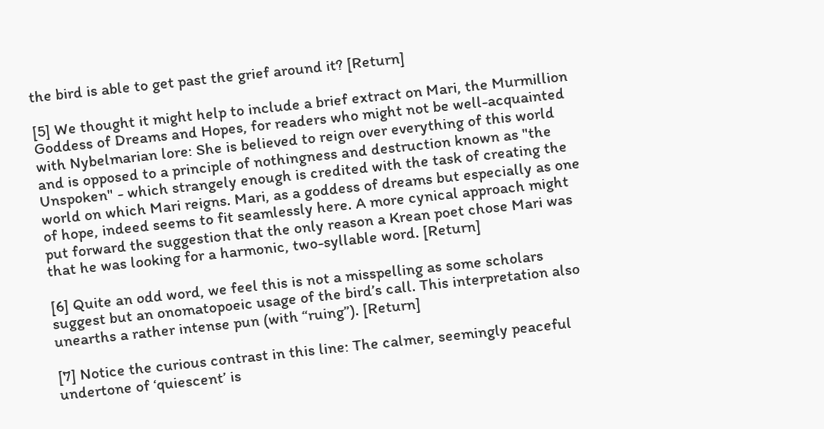the bird is able to get past the grief around it? [Return]

[5] We thought it might help to include a brief extract on Mari, the Murmillion Goddess of Dreams and Hopes, for readers who might not be well-acquainted with Nybelmarian lore: She is believed to reign over everything of this world and is opposed to a principle of nothingness and destruction known as "the Unspoken" - which strangely enough is credited with the task of creating the world on which Mari reigns. Mari, as a goddess of dreams but especially as one of hope, indeed seems to fit seamlessly here. A more cynical approach might put forward the suggestion that the only reason a Krean poet chose Mari was that he was looking for a harmonic, two-syllable word. [Return]

[6] Quite an odd word, we feel this is not a misspelling as some scholars suggest but an onomatopoeic usage of the bird’s call. This interpretation also unearths a rather intense pun (with “ruing”). [Return]

[7] Notice the curious contrast in this line: The calmer, seemingly peaceful undertone of ‘quiescent’ is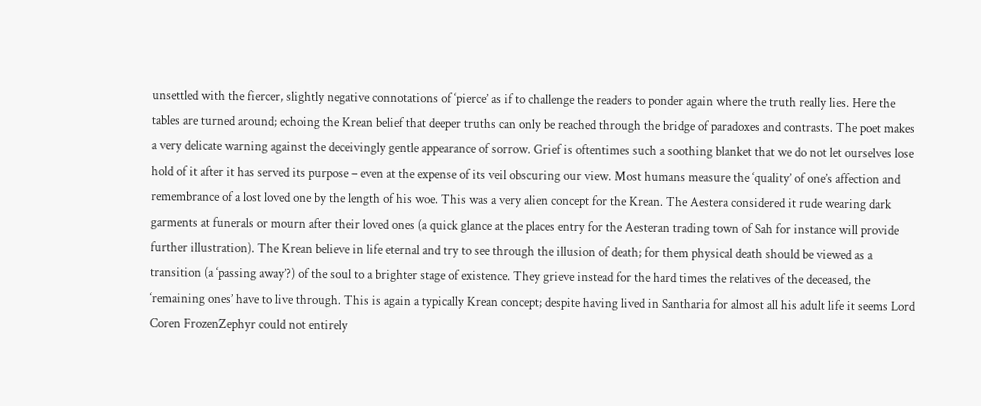unsettled with the fiercer, slightly negative connotations of ‘pierce’ as if to challenge the readers to ponder again where the truth really lies. Here the tables are turned around; echoing the Krean belief that deeper truths can only be reached through the bridge of paradoxes and contrasts. The poet makes a very delicate warning against the deceivingly gentle appearance of sorrow. Grief is oftentimes such a soothing blanket that we do not let ourselves lose hold of it after it has served its purpose – even at the expense of its veil obscuring our view. Most humans measure the ‘quality’ of one’s affection and remembrance of a lost loved one by the length of his woe. This was a very alien concept for the Krean. The Aestera considered it rude wearing dark garments at funerals or mourn after their loved ones (a quick glance at the places entry for the Aesteran trading town of Sah for instance will provide further illustration). The Krean believe in life eternal and try to see through the illusion of death; for them physical death should be viewed as a transition (a ‘passing away’?) of the soul to a brighter stage of existence. They grieve instead for the hard times the relatives of the deceased, the ‘remaining ones’ have to live through. This is again a typically Krean concept; despite having lived in Santharia for almost all his adult life it seems Lord Coren FrozenZephyr could not entirely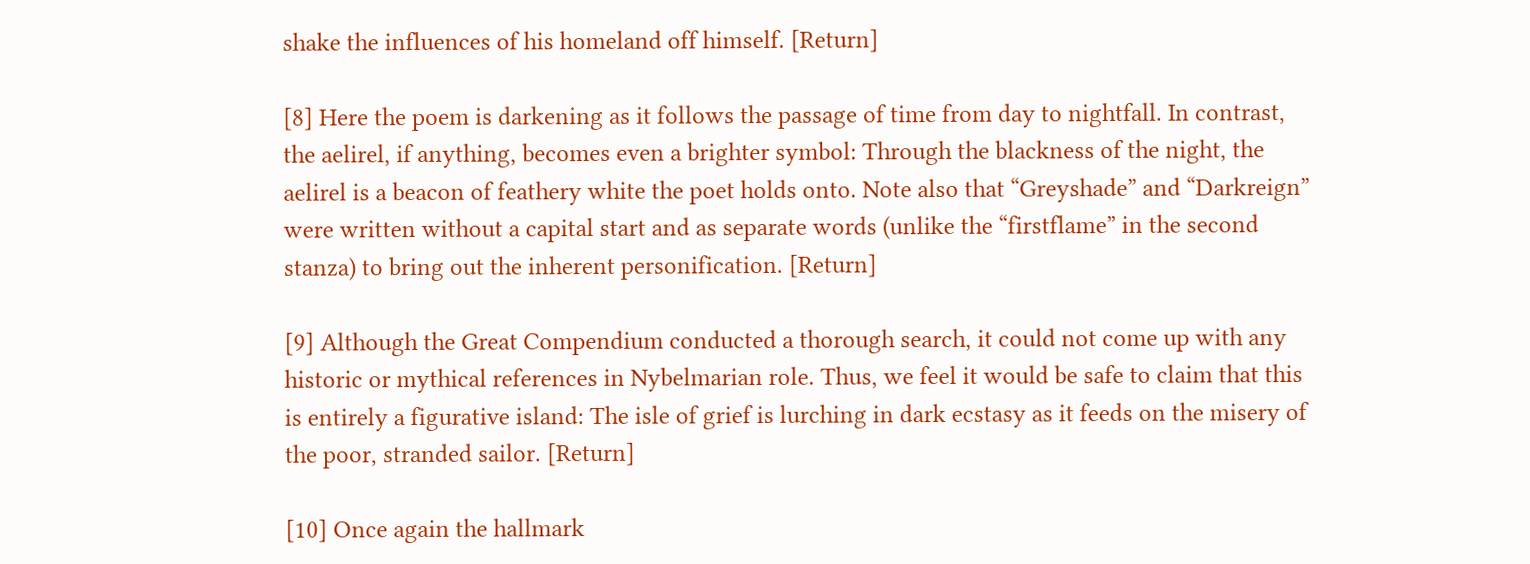shake the influences of his homeland off himself. [Return]

[8] Here the poem is darkening as it follows the passage of time from day to nightfall. In contrast, the aelirel, if anything, becomes even a brighter symbol: Through the blackness of the night, the aelirel is a beacon of feathery white the poet holds onto. Note also that “Greyshade” and “Darkreign” were written without a capital start and as separate words (unlike the “firstflame” in the second stanza) to bring out the inherent personification. [Return]

[9] Although the Great Compendium conducted a thorough search, it could not come up with any historic or mythical references in Nybelmarian role. Thus, we feel it would be safe to claim that this is entirely a figurative island: The isle of grief is lurching in dark ecstasy as it feeds on the misery of the poor, stranded sailor. [Return]

[10] Once again the hallmark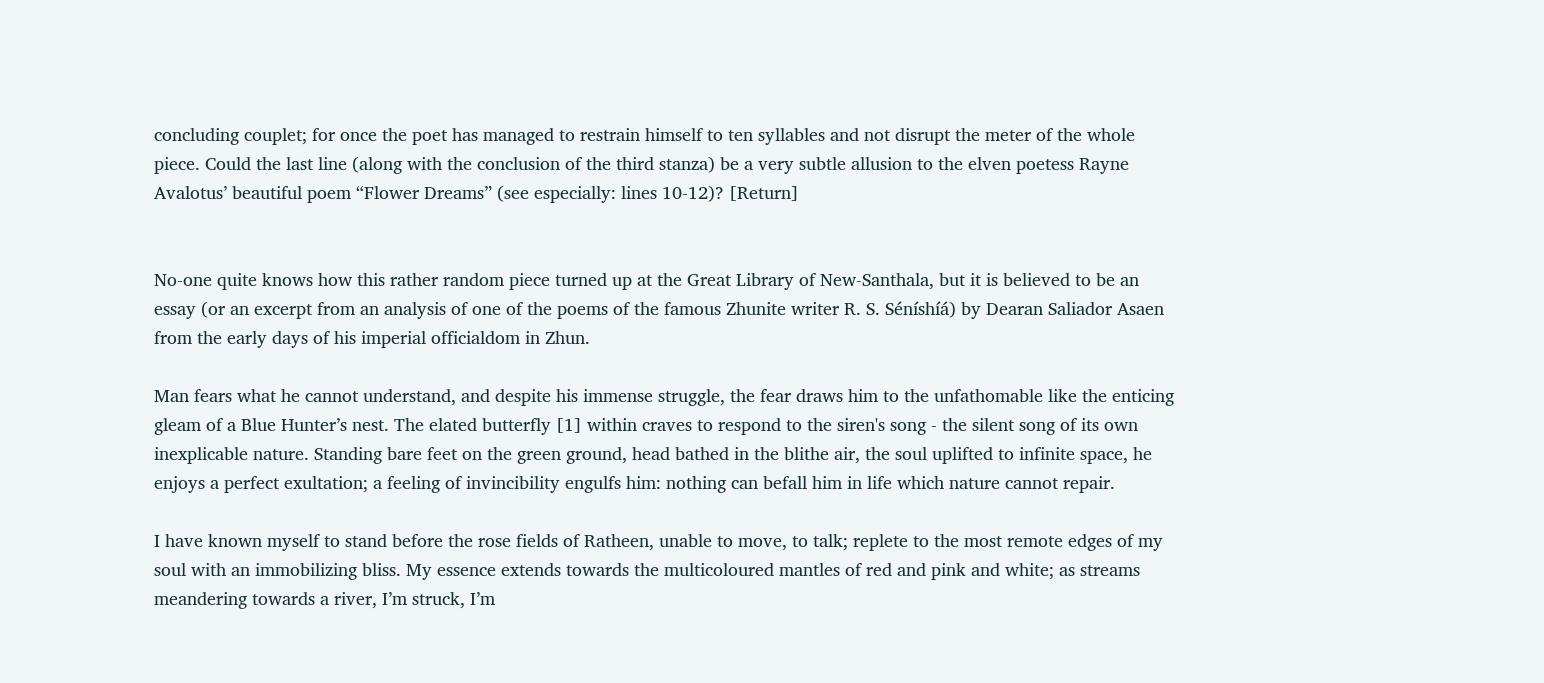concluding couplet; for once the poet has managed to restrain himself to ten syllables and not disrupt the meter of the whole piece. Could the last line (along with the conclusion of the third stanza) be a very subtle allusion to the elven poetess Rayne Avalotus’ beautiful poem “Flower Dreams” (see especially: lines 10-12)? [Return]


No-one quite knows how this rather random piece turned up at the Great Library of New-Santhala, but it is believed to be an essay (or an excerpt from an analysis of one of the poems of the famous Zhunite writer R. S. Séníshíá) by Dearan Saliador Asaen from the early days of his imperial officialdom in Zhun.

Man fears what he cannot understand, and despite his immense struggle, the fear draws him to the unfathomable like the enticing gleam of a Blue Hunter’s nest. The elated butterfly [1] within craves to respond to the siren's song - the silent song of its own inexplicable nature. Standing bare feet on the green ground, head bathed in the blithe air, the soul uplifted to infinite space, he enjoys a perfect exultation; a feeling of invincibility engulfs him: nothing can befall him in life which nature cannot repair.

I have known myself to stand before the rose fields of Ratheen, unable to move, to talk; replete to the most remote edges of my soul with an immobilizing bliss. My essence extends towards the multicoloured mantles of red and pink and white; as streams meandering towards a river, I’m struck, I’m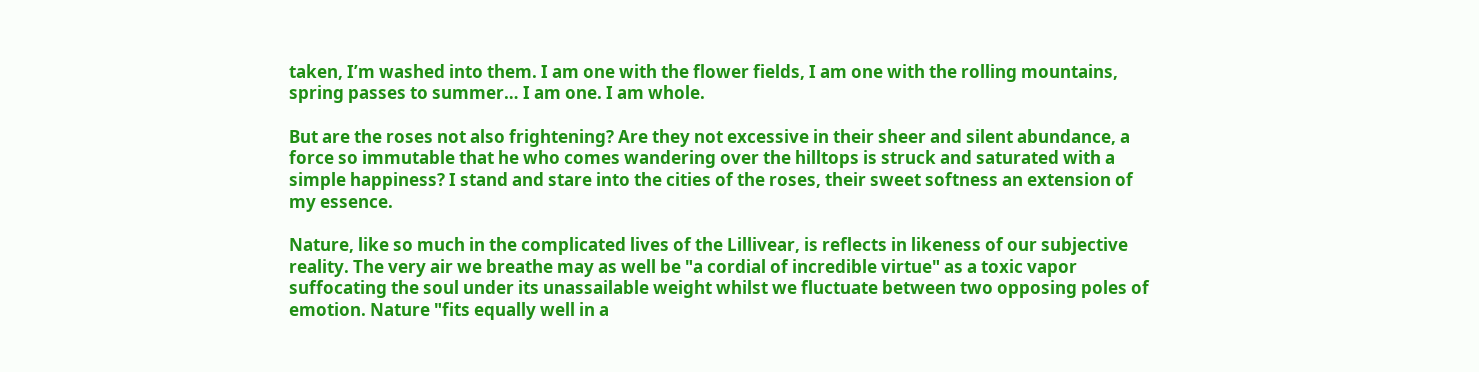taken, I’m washed into them. I am one with the flower fields, I am one with the rolling mountains, spring passes to summer… I am one. I am whole.

But are the roses not also frightening? Are they not excessive in their sheer and silent abundance, a force so immutable that he who comes wandering over the hilltops is struck and saturated with a simple happiness? I stand and stare into the cities of the roses, their sweet softness an extension of my essence.

Nature, like so much in the complicated lives of the Lillivear, is reflects in likeness of our subjective reality. The very air we breathe may as well be "a cordial of incredible virtue" as a toxic vapor suffocating the soul under its unassailable weight whilst we fluctuate between two opposing poles of emotion. Nature "fits equally well in a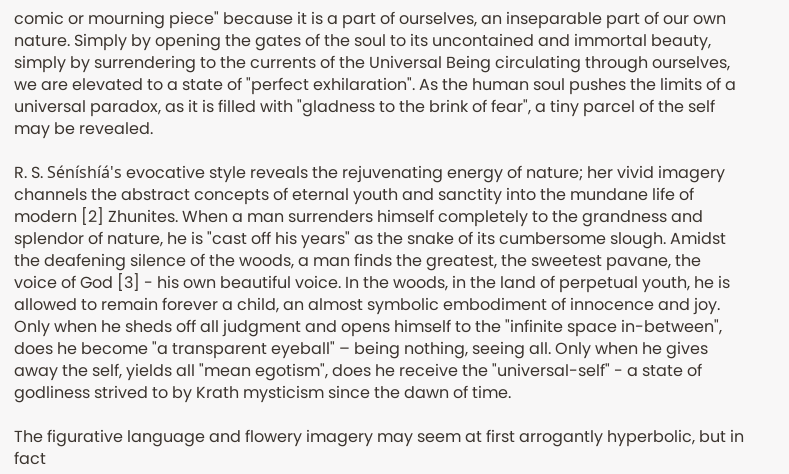comic or mourning piece" because it is a part of ourselves, an inseparable part of our own nature. Simply by opening the gates of the soul to its uncontained and immortal beauty, simply by surrendering to the currents of the Universal Being circulating through ourselves, we are elevated to a state of "perfect exhilaration". As the human soul pushes the limits of a universal paradox, as it is filled with "gladness to the brink of fear", a tiny parcel of the self may be revealed.

R. S. Séníshíá's evocative style reveals the rejuvenating energy of nature; her vivid imagery channels the abstract concepts of eternal youth and sanctity into the mundane life of modern [2] Zhunites. When a man surrenders himself completely to the grandness and splendor of nature, he is "cast off his years" as the snake of its cumbersome slough. Amidst the deafening silence of the woods, a man finds the greatest, the sweetest pavane, the voice of God [3] - his own beautiful voice. In the woods, in the land of perpetual youth, he is allowed to remain forever a child, an almost symbolic embodiment of innocence and joy. Only when he sheds off all judgment and opens himself to the "infinite space in-between", does he become "a transparent eyeball" – being nothing, seeing all. Only when he gives away the self, yields all "mean egotism", does he receive the "universal-self" - a state of godliness strived to by Krath mysticism since the dawn of time.

The figurative language and flowery imagery may seem at first arrogantly hyperbolic, but in fact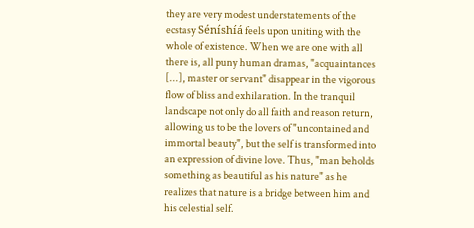they are very modest understatements of the ecstasy Séníshíá feels upon uniting with the whole of existence. When we are one with all there is, all puny human dramas, "acquaintances [...], master or servant" disappear in the vigorous flow of bliss and exhilaration. In the tranquil landscape not only do all faith and reason return, allowing us to be the lovers of "uncontained and immortal beauty", but the self is transformed into an expression of divine love. Thus, "man beholds something as beautiful as his nature" as he realizes that nature is a bridge between him and his celestial self.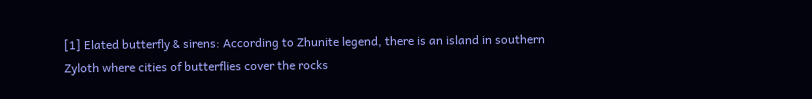[1] Elated butterfly & sirens: According to Zhunite legend, there is an island in southern Zyloth where cities of butterflies cover the rocks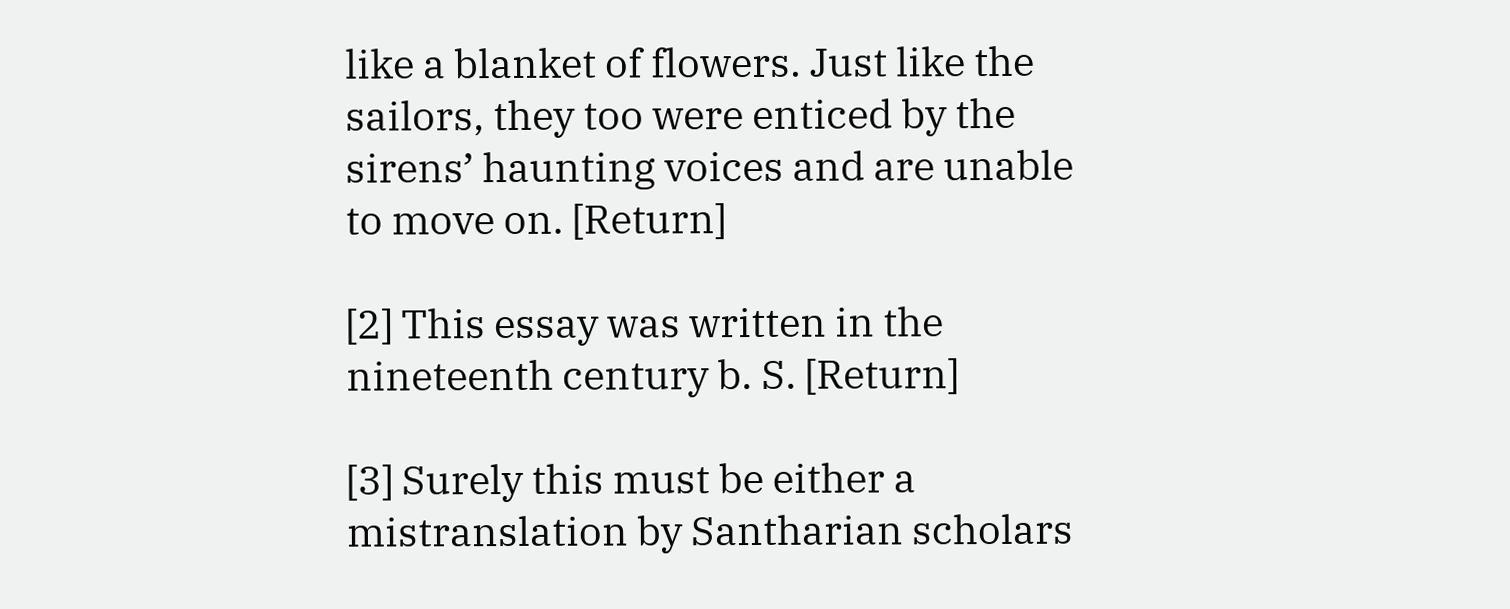like a blanket of flowers. Just like the sailors, they too were enticed by the sirens’ haunting voices and are unable to move on. [Return]

[2] This essay was written in the nineteenth century b. S. [Return]

[3] Surely this must be either a mistranslation by Santharian scholars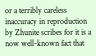or a terribly careless inaccuracy in reproduction by Zhunite scribes for it is a now well-known fact that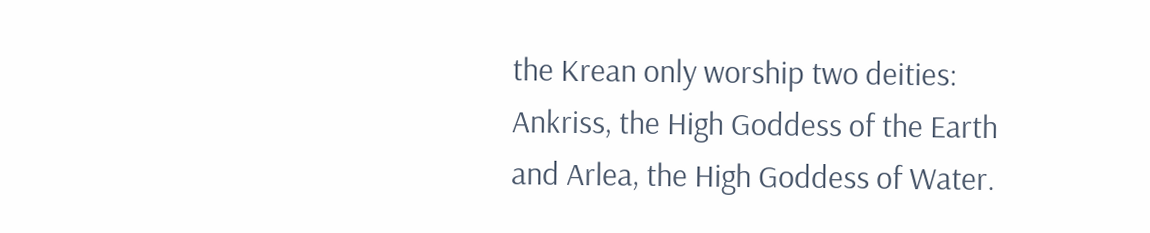the Krean only worship two deities: Ankriss, the High Goddess of the Earth and Arlea, the High Goddess of Water.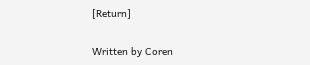[Return]

Written by Coren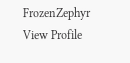FrozenZephyr View Profile